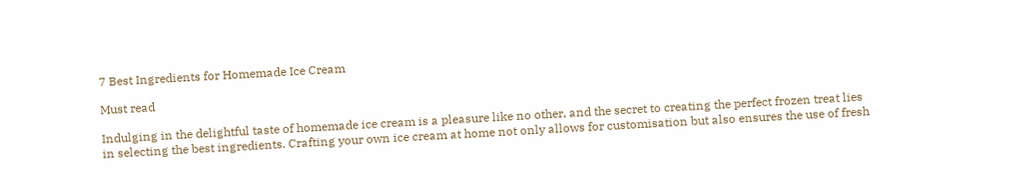7 Best Ingredients for Homemade Ice Cream

Must read

Indulging in the delightful taste of homemade ice cream is a pleasure like no other, and the secret to creating the perfect frozen treat lies in selecting the best ingredients. Crafting your own ice cream at home not only allows for customisation but also ensures the use of fresh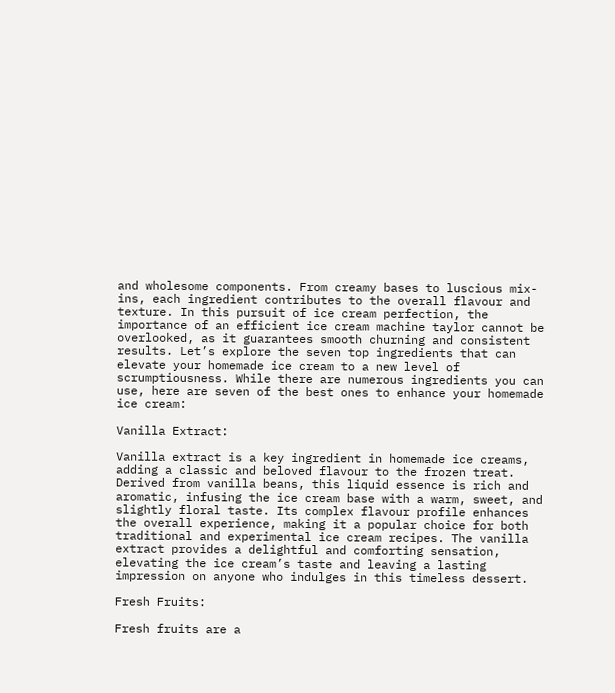and wholesome components. From creamy bases to luscious mix-ins, each ingredient contributes to the overall flavour and texture. In this pursuit of ice cream perfection, the importance of an efficient ice cream machine taylor cannot be overlooked, as it guarantees smooth churning and consistent results. Let’s explore the seven top ingredients that can elevate your homemade ice cream to a new level of scrumptiousness. While there are numerous ingredients you can use, here are seven of the best ones to enhance your homemade ice cream:

Vanilla Extract:

Vanilla extract is a key ingredient in homemade ice creams, adding a classic and beloved flavour to the frozen treat. Derived from vanilla beans, this liquid essence is rich and aromatic, infusing the ice cream base with a warm, sweet, and slightly floral taste. Its complex flavour profile enhances the overall experience, making it a popular choice for both traditional and experimental ice cream recipes. The vanilla extract provides a delightful and comforting sensation, elevating the ice cream’s taste and leaving a lasting impression on anyone who indulges in this timeless dessert.

Fresh Fruits:

Fresh fruits are a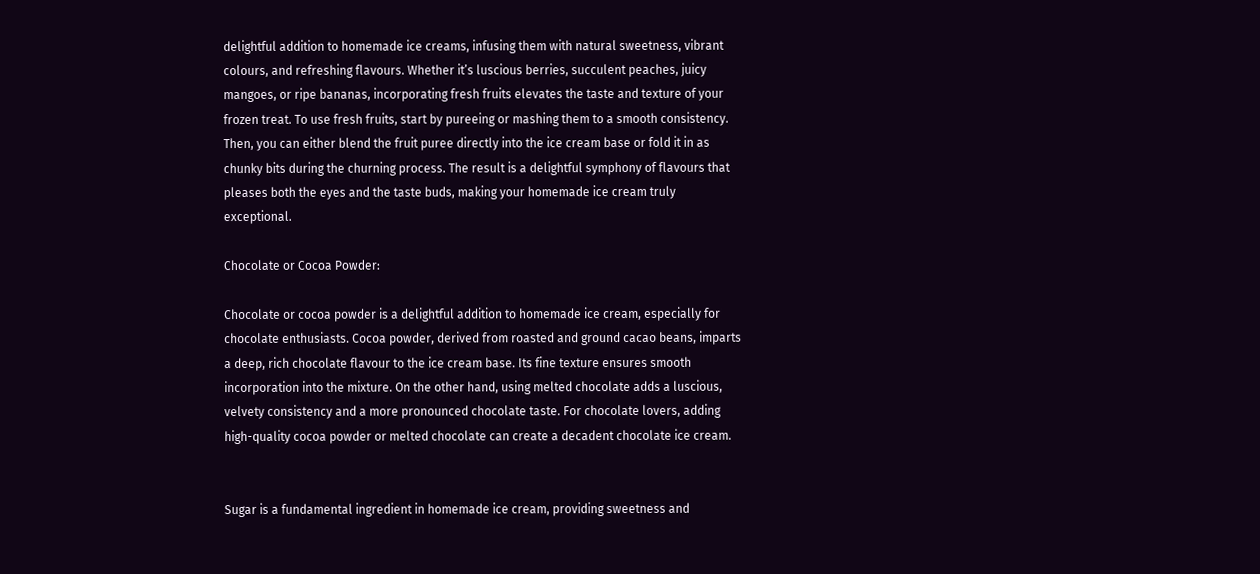delightful addition to homemade ice creams, infusing them with natural sweetness, vibrant colours, and refreshing flavours. Whether it’s luscious berries, succulent peaches, juicy mangoes, or ripe bananas, incorporating fresh fruits elevates the taste and texture of your frozen treat. To use fresh fruits, start by pureeing or mashing them to a smooth consistency. Then, you can either blend the fruit puree directly into the ice cream base or fold it in as chunky bits during the churning process. The result is a delightful symphony of flavours that pleases both the eyes and the taste buds, making your homemade ice cream truly exceptional.

Chocolate or Cocoa Powder:

Chocolate or cocoa powder is a delightful addition to homemade ice cream, especially for chocolate enthusiasts. Cocoa powder, derived from roasted and ground cacao beans, imparts a deep, rich chocolate flavour to the ice cream base. Its fine texture ensures smooth incorporation into the mixture. On the other hand, using melted chocolate adds a luscious, velvety consistency and a more pronounced chocolate taste. For chocolate lovers, adding high-quality cocoa powder or melted chocolate can create a decadent chocolate ice cream.


Sugar is a fundamental ingredient in homemade ice cream, providing sweetness and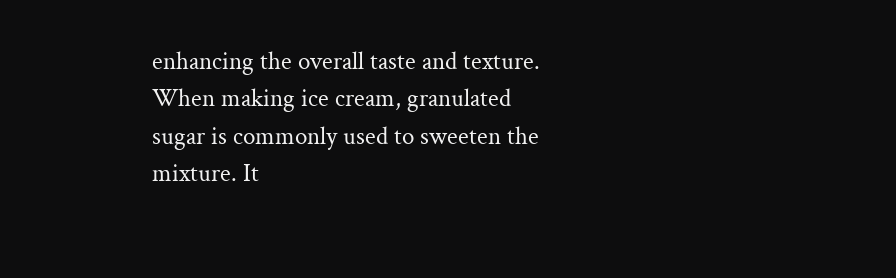enhancing the overall taste and texture. When making ice cream, granulated sugar is commonly used to sweeten the mixture. It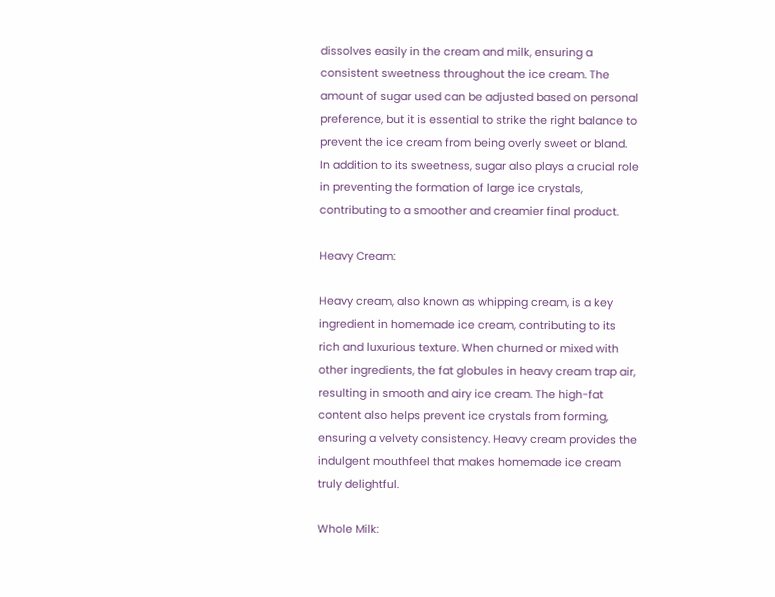dissolves easily in the cream and milk, ensuring a consistent sweetness throughout the ice cream. The amount of sugar used can be adjusted based on personal preference, but it is essential to strike the right balance to prevent the ice cream from being overly sweet or bland. In addition to its sweetness, sugar also plays a crucial role in preventing the formation of large ice crystals, contributing to a smoother and creamier final product.

Heavy Cream:

Heavy cream, also known as whipping cream, is a key ingredient in homemade ice cream, contributing to its rich and luxurious texture. When churned or mixed with other ingredients, the fat globules in heavy cream trap air, resulting in smooth and airy ice cream. The high-fat content also helps prevent ice crystals from forming, ensuring a velvety consistency. Heavy cream provides the indulgent mouthfeel that makes homemade ice cream truly delightful.

Whole Milk: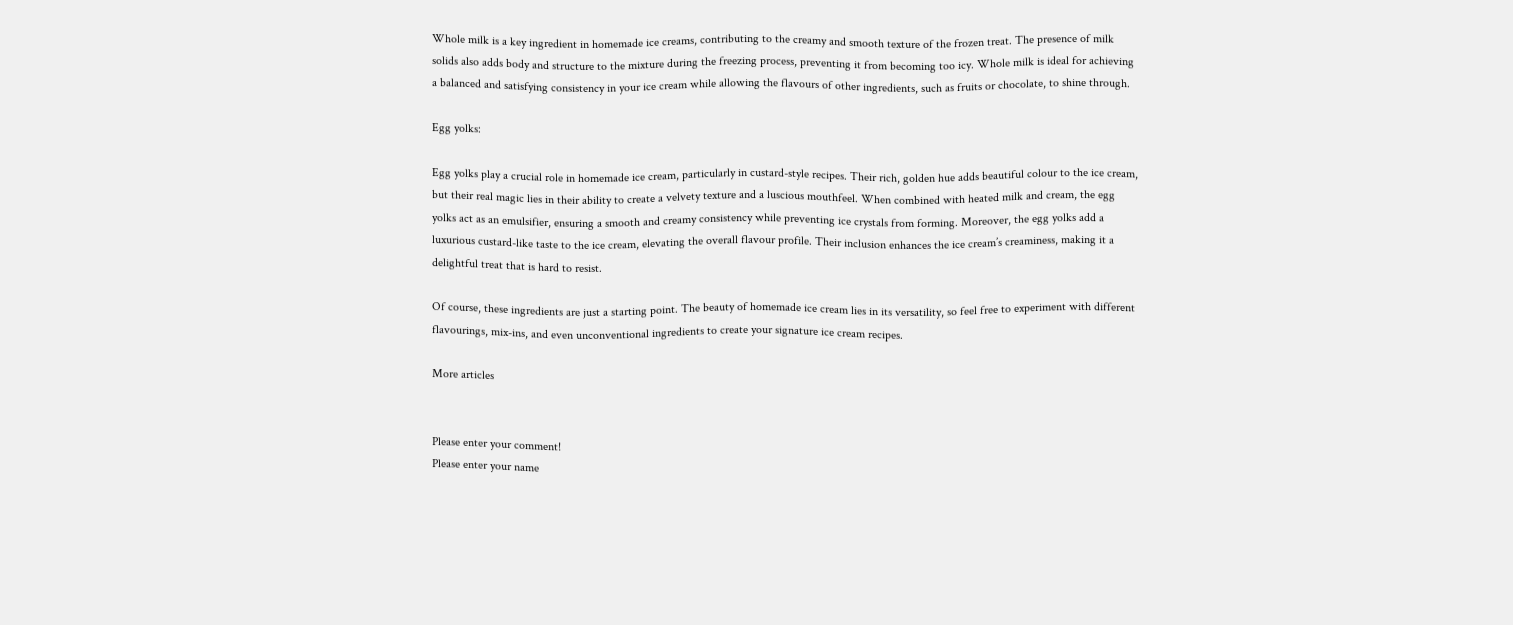Whole milk is a key ingredient in homemade ice creams, contributing to the creamy and smooth texture of the frozen treat. The presence of milk solids also adds body and structure to the mixture during the freezing process, preventing it from becoming too icy. Whole milk is ideal for achieving a balanced and satisfying consistency in your ice cream while allowing the flavours of other ingredients, such as fruits or chocolate, to shine through.

Egg yolks:

Egg yolks play a crucial role in homemade ice cream, particularly in custard-style recipes. Their rich, golden hue adds beautiful colour to the ice cream, but their real magic lies in their ability to create a velvety texture and a luscious mouthfeel. When combined with heated milk and cream, the egg yolks act as an emulsifier, ensuring a smooth and creamy consistency while preventing ice crystals from forming. Moreover, the egg yolks add a luxurious custard-like taste to the ice cream, elevating the overall flavour profile. Their inclusion enhances the ice cream’s creaminess, making it a delightful treat that is hard to resist.

Of course, these ingredients are just a starting point. The beauty of homemade ice cream lies in its versatility, so feel free to experiment with different flavourings, mix-ins, and even unconventional ingredients to create your signature ice cream recipes.

More articles


Please enter your comment!
Please enter your name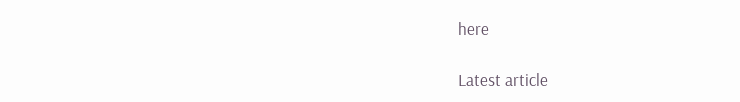here

Latest article